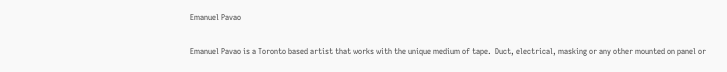Emanuel Pavao

Emanuel Pavao is a Toronto based artist that works with the unique medium of tape.  Duct, electrical, masking or any other mounted on panel or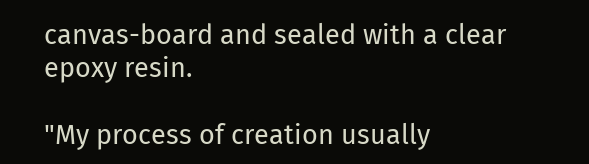canvas-board and sealed with a clear epoxy resin.

"My process of creation usually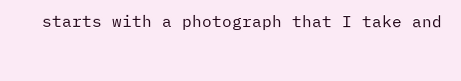starts with a photograph that I take and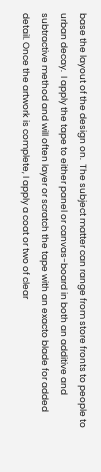base the layout of the design on.  The subject matter can range from store fronts to people to urban decay.  I apply the tape to either panel or canvas-board in both an additive and subtractive method and will often layer or scratch the tape with an exacto blade for added detail. Once the artwork is complete, I apply a coat or two of clear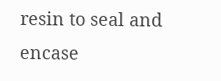resin to seal and encase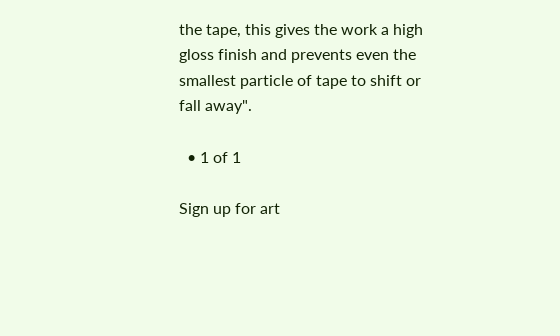the tape, this gives the work a high gloss finish and prevents even the smallest particle of tape to shift or fall away".

  • 1 of 1

Sign up for art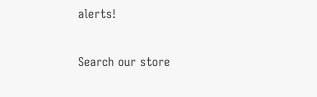alerts!

Search our store